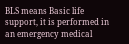BLS means Basic life support, it is performed in an emergency medical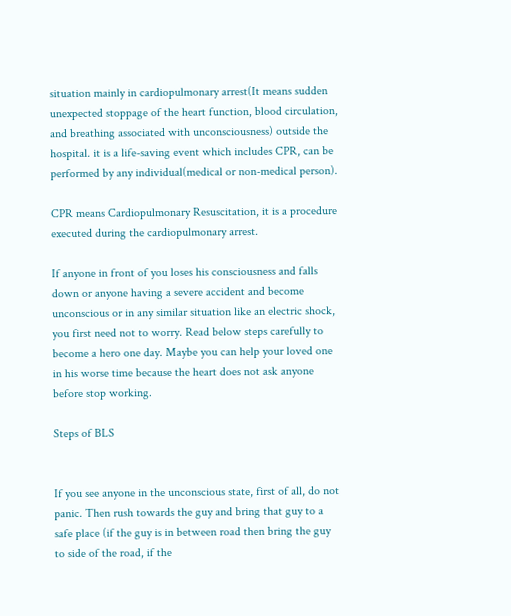situation mainly in cardiopulmonary arrest(It means sudden unexpected stoppage of the heart function, blood circulation, and breathing associated with unconsciousness) outside the hospital. it is a life-saving event which includes CPR, can be performed by any individual(medical or non-medical person).

CPR means Cardiopulmonary Resuscitation, it is a procedure executed during the cardiopulmonary arrest.

If anyone in front of you loses his consciousness and falls down or anyone having a severe accident and become unconscious or in any similar situation like an electric shock, you first need not to worry. Read below steps carefully to become a hero one day. Maybe you can help your loved one in his worse time because the heart does not ask anyone before stop working.

Steps of BLS


If you see anyone in the unconscious state, first of all, do not panic. Then rush towards the guy and bring that guy to a safe place (if the guy is in between road then bring the guy to side of the road, if the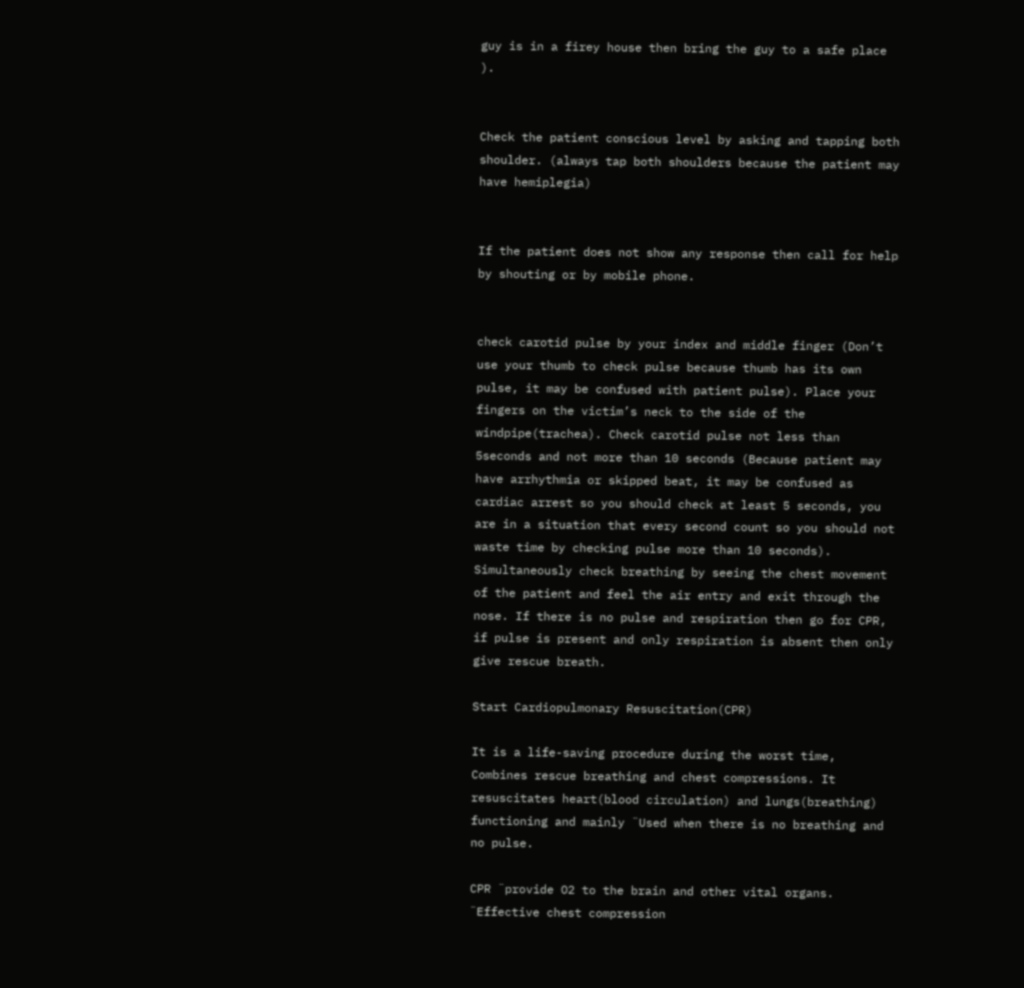guy is in a firey house then bring the guy to a safe place ).


Check the patient conscious level by asking and tapping both shoulder. (always tap both shoulders because the patient may have hemiplegia)


If the patient does not show any response then call for help by shouting or by mobile phone.


check carotid pulse by your index and middle finger (Don’t use your thumb to check pulse because thumb has its own pulse, it may be confused with patient pulse). Place your fingers on the victim’s neck to the side of the windpipe(trachea). Check carotid pulse not less than 5seconds and not more than 10 seconds (Because patient may have arrhythmia or skipped beat, it may be confused as cardiac arrest so you should check at least 5 seconds, you are in a situation that every second count so you should not waste time by checking pulse more than 10 seconds). Simultaneously check breathing by seeing the chest movement of the patient and feel the air entry and exit through the nose. If there is no pulse and respiration then go for CPR, if pulse is present and only respiration is absent then only give rescue breath.

Start Cardiopulmonary Resuscitation(CPR)

It is a life-saving procedure during the worst time, Combines rescue breathing and chest compressions. It resuscitates heart(blood circulation) and lungs(breathing) functioning and mainly ¨Used when there is no breathing and no pulse.

CPR ¨provide O2 to the brain and other vital organs. ¨Effective chest compression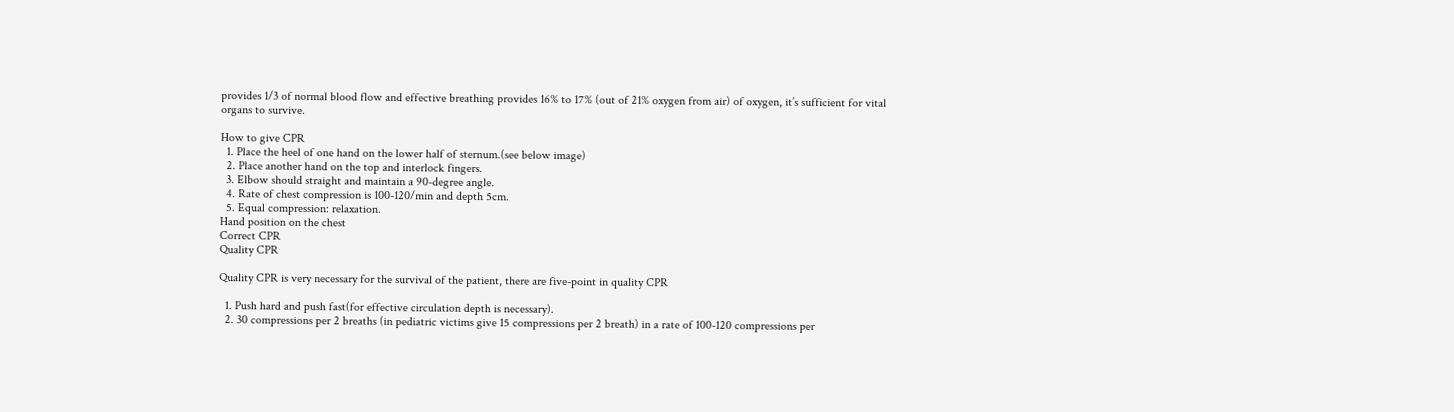provides 1/3 of normal blood flow and effective breathing provides 16% to 17% (out of 21% oxygen from air) of oxygen, it’s sufficient for vital organs to survive.

How to give CPR
  1. Place the heel of one hand on the lower half of sternum.(see below image)
  2. Place another hand on the top and interlock fingers.
  3. Elbow should straight and maintain a 90-degree angle.
  4. Rate of chest compression is 100-120/min and depth 5cm.
  5. Equal compression: relaxation.
Hand position on the chest
Correct CPR
Quality CPR

Quality CPR is very necessary for the survival of the patient, there are five-point in quality CPR

  1. Push hard and push fast(for effective circulation depth is necessary).
  2. 30 compressions per 2 breaths (in pediatric victims give 15 compressions per 2 breath) in a rate of 100-120 compressions per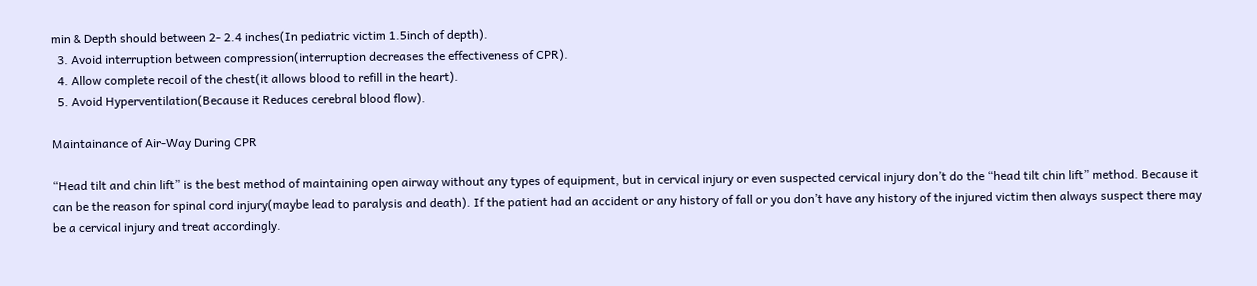min & Depth should between 2- 2.4 inches(In pediatric victim 1.5inch of depth).
  3. Avoid interruption between compression(interruption decreases the effectiveness of CPR).
  4. Allow complete recoil of the chest(it allows blood to refill in the heart).
  5. Avoid Hyperventilation(Because it Reduces cerebral blood flow).

Maintainance of Air-Way During CPR

“Head tilt and chin lift” is the best method of maintaining open airway without any types of equipment, but in cervical injury or even suspected cervical injury don’t do the “head tilt chin lift” method. Because it can be the reason for spinal cord injury(maybe lead to paralysis and death). If the patient had an accident or any history of fall or you don’t have any history of the injured victim then always suspect there may be a cervical injury and treat accordingly.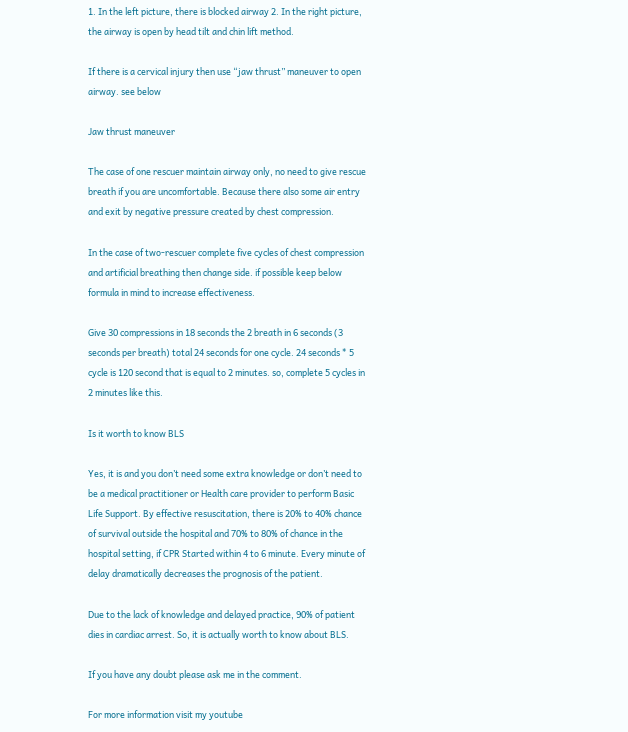1. In the left picture, there is blocked airway 2. In the right picture, the airway is open by head tilt and chin lift method.

If there is a cervical injury then use “jaw thrust” maneuver to open airway. see below

Jaw thrust maneuver

The case of one rescuer maintain airway only, no need to give rescue breath if you are uncomfortable. Because there also some air entry and exit by negative pressure created by chest compression.

In the case of two-rescuer complete five cycles of chest compression and artificial breathing then change side. if possible keep below formula in mind to increase effectiveness.

Give 30 compressions in 18 seconds the 2 breath in 6 seconds (3 seconds per breath) total 24 seconds for one cycle. 24 seconds * 5 cycle is 120 second that is equal to 2 minutes. so, complete 5 cycles in 2 minutes like this.

Is it worth to know BLS

Yes, it is and you don’t need some extra knowledge or don’t need to be a medical practitioner or Health care provider to perform Basic Life Support. By effective resuscitation, there is 20% to 40% chance of survival outside the hospital and 70% to 80% of chance in the hospital setting, if CPR Started within 4 to 6 minute. Every minute of delay dramatically decreases the prognosis of the patient.

Due to the lack of knowledge and delayed practice, 90% of patient dies in cardiac arrest. So, it is actually worth to know about BLS.

If you have any doubt please ask me in the comment.

For more information visit my youtube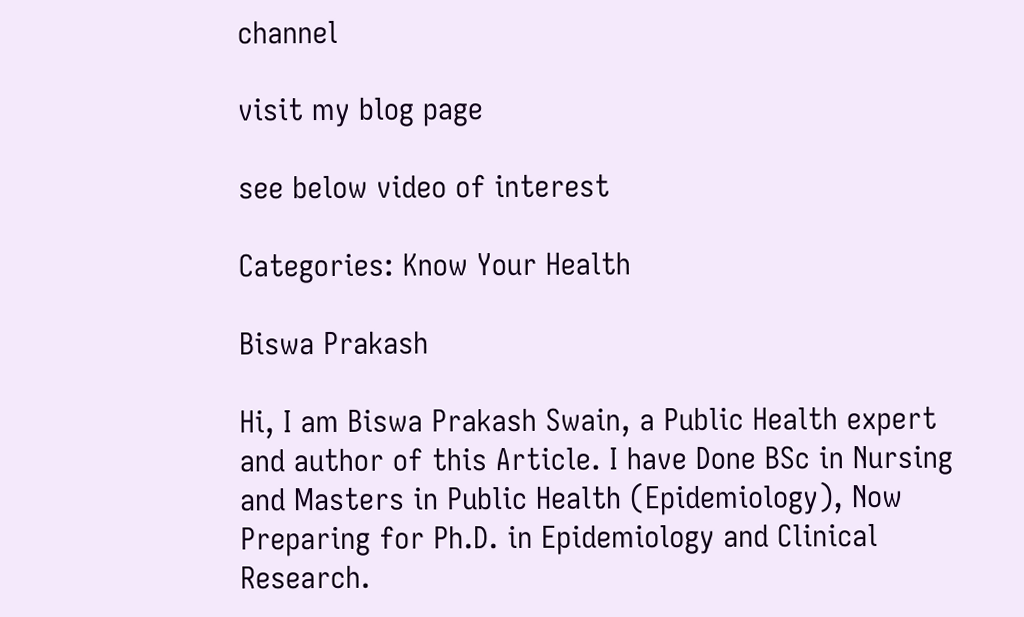channel

visit my blog page

see below video of interest

Categories: Know Your Health

Biswa Prakash

Hi, I am Biswa Prakash Swain, a Public Health expert and author of this Article. I have Done BSc in Nursing and Masters in Public Health (Epidemiology), Now Preparing for Ph.D. in Epidemiology and Clinical Research.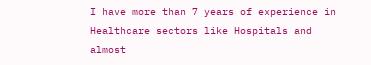I have more than 7 years of experience in Healthcare sectors like Hospitals and almost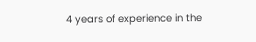4 years of experience in the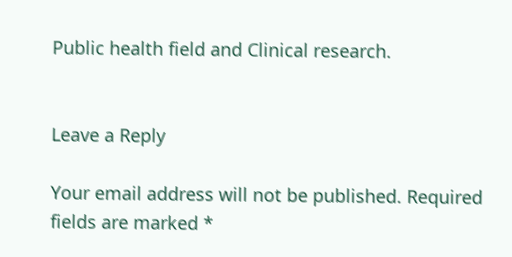Public health field and Clinical research.


Leave a Reply

Your email address will not be published. Required fields are marked *